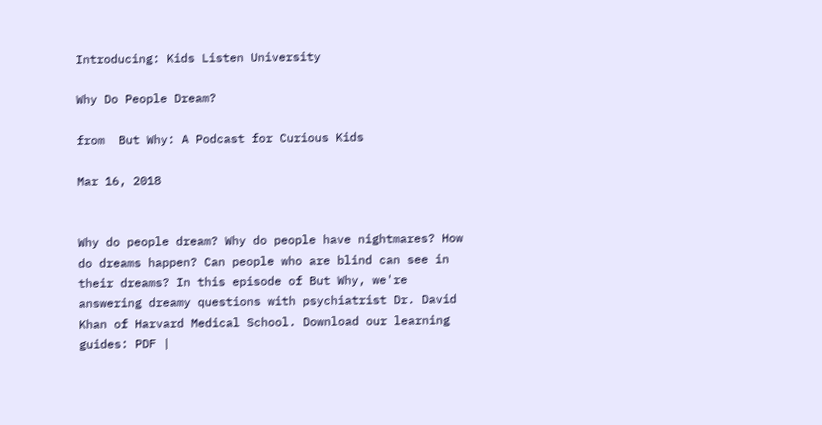Introducing: Kids Listen University

Why Do People Dream?

from  But Why: A Podcast for Curious Kids

Mar 16, 2018


Why do people dream? Why do people have nightmares? How do dreams happen? Can people who are blind can see in their dreams? In this episode of But Why, we're answering dreamy questions with psychiatrist Dr. David Khan of Harvard Medical School. Download our learning guides: PDF |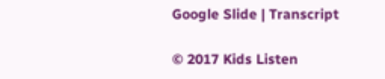Google Slide | Transcript

© 2017 Kids Listen